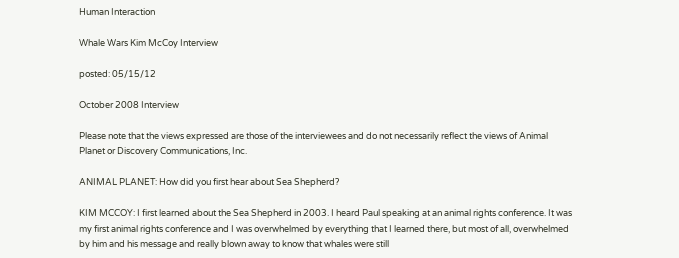Human Interaction

Whale Wars Kim McCoy Interview

posted: 05/15/12

October 2008 Interview

Please note that the views expressed are those of the interviewees and do not necessarily reflect the views of Animal Planet or Discovery Communications, Inc.

ANIMAL PLANET: How did you first hear about Sea Shepherd?

KIM MCCOY: I first learned about the Sea Shepherd in 2003. I heard Paul speaking at an animal rights conference. It was my first animal rights conference and I was overwhelmed by everything that I learned there, but most of all, overwhelmed by him and his message and really blown away to know that whales were still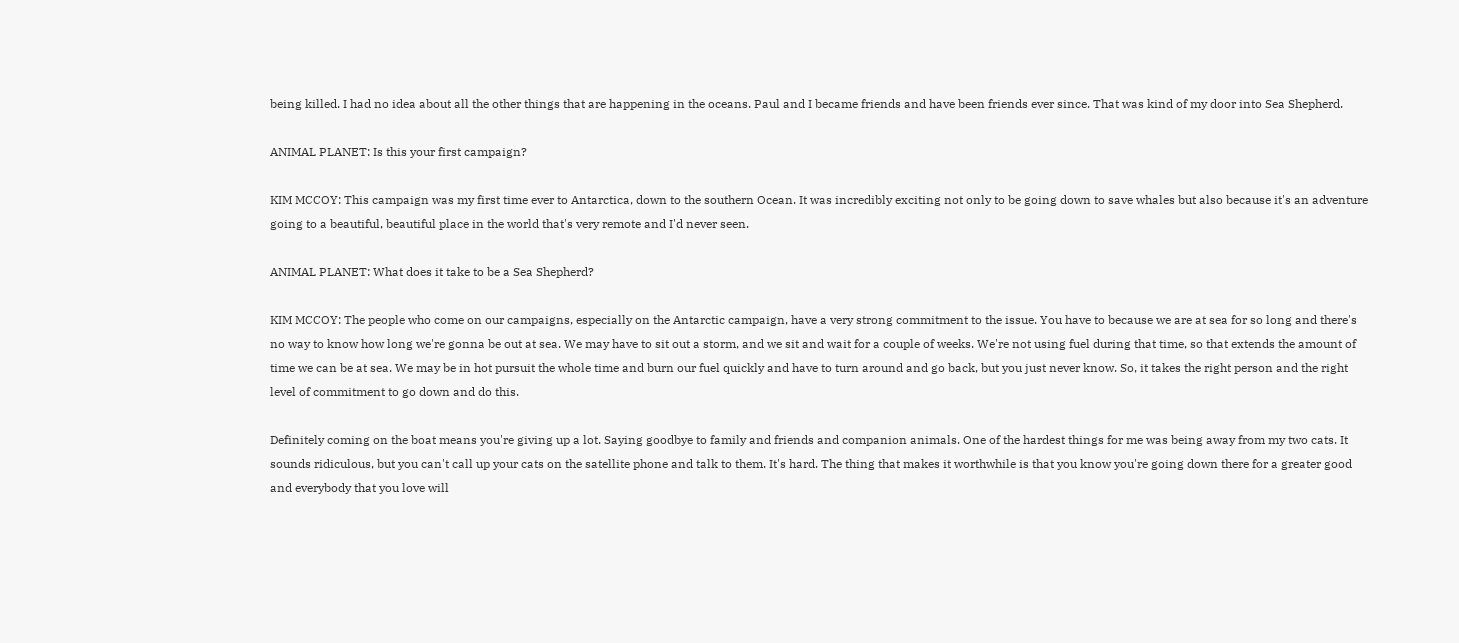being killed. I had no idea about all the other things that are happening in the oceans. Paul and I became friends and have been friends ever since. That was kind of my door into Sea Shepherd.

ANIMAL PLANET: Is this your first campaign?

KIM MCCOY: This campaign was my first time ever to Antarctica, down to the southern Ocean. It was incredibly exciting not only to be going down to save whales but also because it's an adventure going to a beautiful, beautiful place in the world that's very remote and I'd never seen.

ANIMAL PLANET: What does it take to be a Sea Shepherd?

KIM MCCOY: The people who come on our campaigns, especially on the Antarctic campaign, have a very strong commitment to the issue. You have to because we are at sea for so long and there's no way to know how long we're gonna be out at sea. We may have to sit out a storm, and we sit and wait for a couple of weeks. We're not using fuel during that time, so that extends the amount of time we can be at sea. We may be in hot pursuit the whole time and burn our fuel quickly and have to turn around and go back, but you just never know. So, it takes the right person and the right level of commitment to go down and do this.

Definitely coming on the boat means you're giving up a lot. Saying goodbye to family and friends and companion animals. One of the hardest things for me was being away from my two cats. It sounds ridiculous, but you can't call up your cats on the satellite phone and talk to them. It's hard. The thing that makes it worthwhile is that you know you're going down there for a greater good and everybody that you love will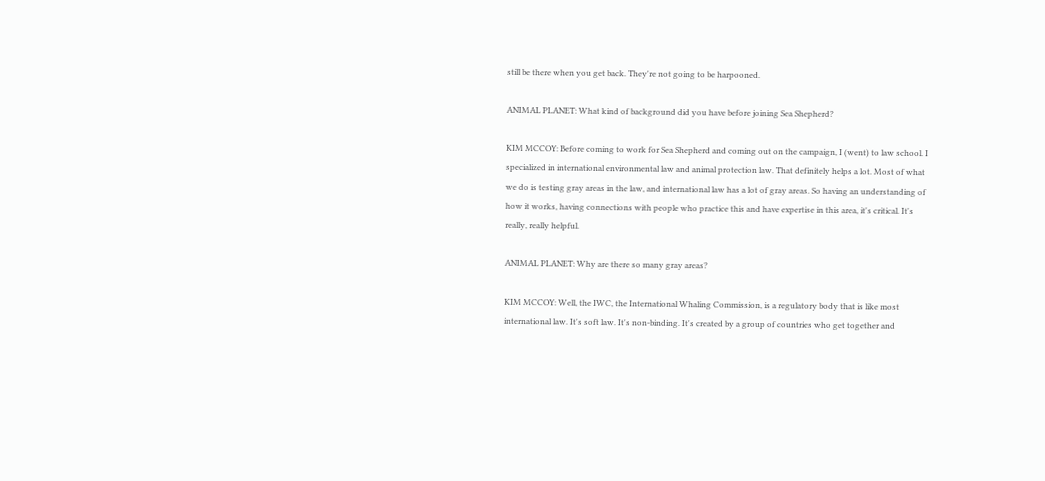still be there when you get back. They're not going to be harpooned.

ANIMAL PLANET: What kind of background did you have before joining Sea Shepherd?

KIM MCCOY: Before coming to work for Sea Shepherd and coming out on the campaign, I (went) to law school. I specialized in international environmental law and animal protection law. That definitely helps a lot. Most of what we do is testing gray areas in the law, and international law has a lot of gray areas. So having an understanding of how it works, having connections with people who practice this and have expertise in this area, it's critical. It's really, really helpful.

ANIMAL PLANET: Why are there so many gray areas?

KIM MCCOY: Well, the IWC, the International Whaling Commission, is a regulatory body that is like most international law. It's soft law. It's non-binding. It's created by a group of countries who get together and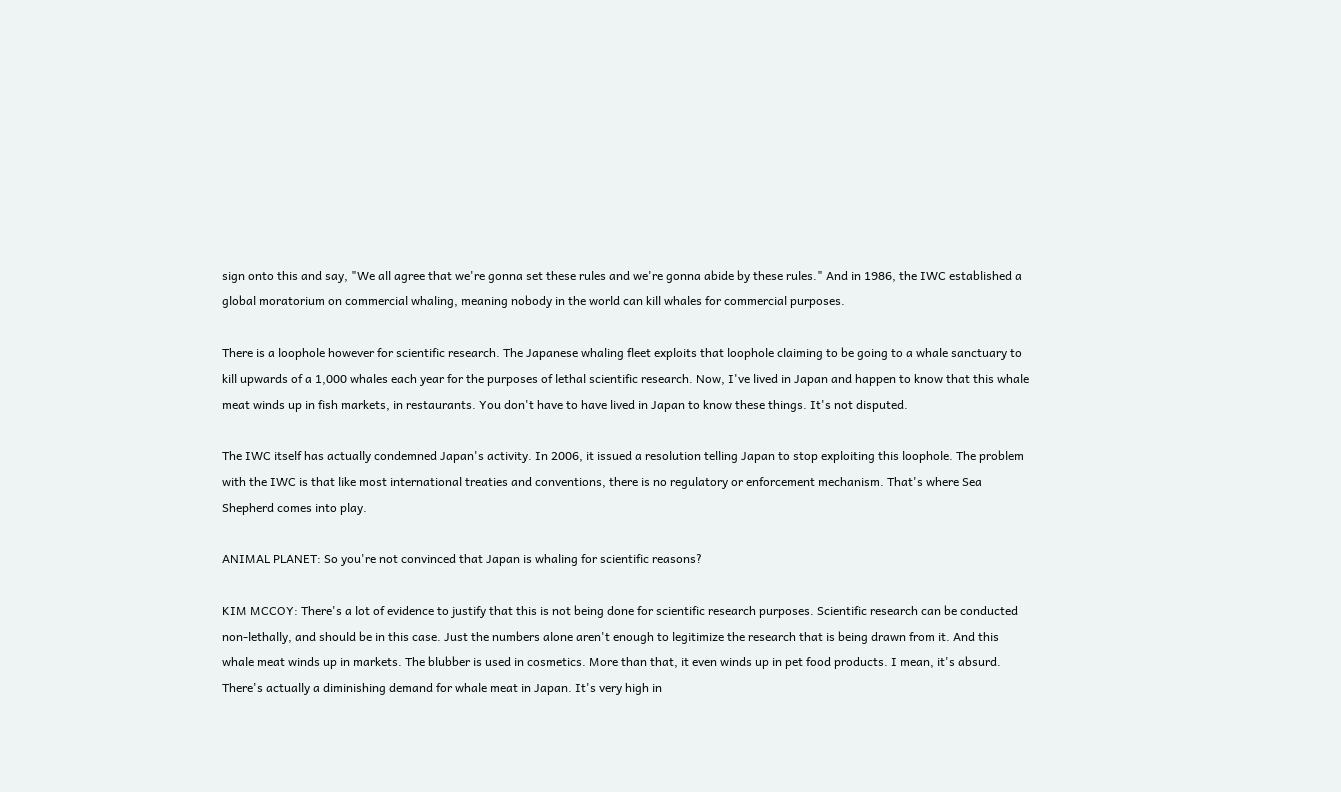sign onto this and say, "We all agree that we're gonna set these rules and we're gonna abide by these rules." And in 1986, the IWC established a global moratorium on commercial whaling, meaning nobody in the world can kill whales for commercial purposes.

There is a loophole however for scientific research. The Japanese whaling fleet exploits that loophole claiming to be going to a whale sanctuary to kill upwards of a 1,000 whales each year for the purposes of lethal scientific research. Now, I've lived in Japan and happen to know that this whale meat winds up in fish markets, in restaurants. You don't have to have lived in Japan to know these things. It's not disputed.

The IWC itself has actually condemned Japan's activity. In 2006, it issued a resolution telling Japan to stop exploiting this loophole. The problem with the IWC is that like most international treaties and conventions, there is no regulatory or enforcement mechanism. That's where Sea Shepherd comes into play.

ANIMAL PLANET: So you're not convinced that Japan is whaling for scientific reasons?

KIM MCCOY: There's a lot of evidence to justify that this is not being done for scientific research purposes. Scientific research can be conducted non-lethally, and should be in this case. Just the numbers alone aren't enough to legitimize the research that is being drawn from it. And this whale meat winds up in markets. The blubber is used in cosmetics. More than that, it even winds up in pet food products. I mean, it's absurd. There's actually a diminishing demand for whale meat in Japan. It's very high in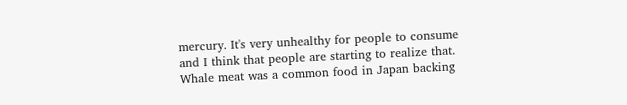mercury. It's very unhealthy for people to consume and I think that people are starting to realize that. Whale meat was a common food in Japan backing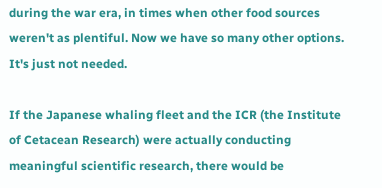during the war era, in times when other food sources weren't as plentiful. Now we have so many other options. It's just not needed.

If the Japanese whaling fleet and the ICR (the Institute of Cetacean Research) were actually conducting meaningful scientific research, there would be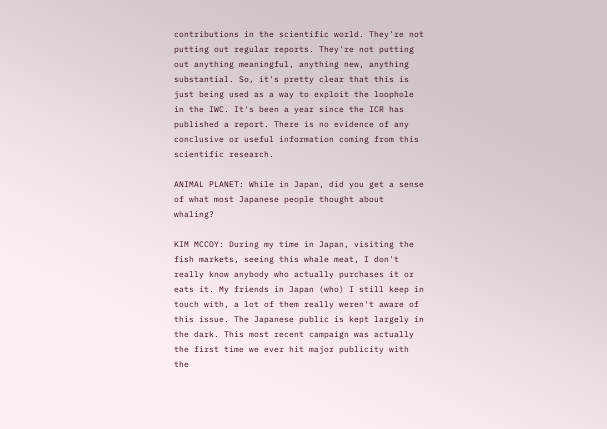contributions in the scientific world. They're not putting out regular reports. They're not putting out anything meaningful, anything new, anything substantial. So, it's pretty clear that this is just being used as a way to exploit the loophole in the IWC. It's been a year since the ICR has published a report. There is no evidence of any conclusive or useful information coming from this scientific research.

ANIMAL PLANET: While in Japan, did you get a sense of what most Japanese people thought about whaling?

KIM MCCOY: During my time in Japan, visiting the fish markets, seeing this whale meat, I don't really know anybody who actually purchases it or eats it. My friends in Japan (who) I still keep in touch with, a lot of them really weren't aware of this issue. The Japanese public is kept largely in the dark. This most recent campaign was actually the first time we ever hit major publicity with the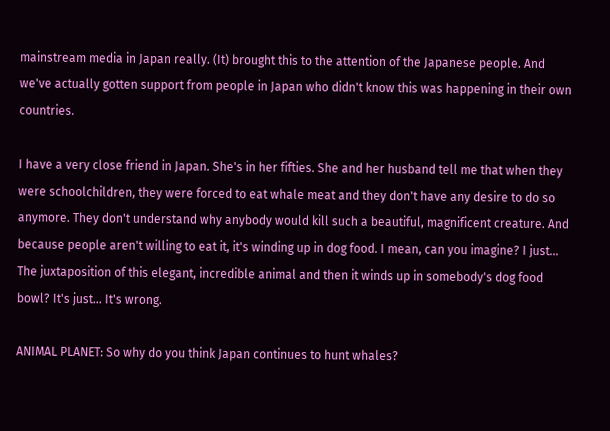mainstream media in Japan really. (It) brought this to the attention of the Japanese people. And we've actually gotten support from people in Japan who didn't know this was happening in their own countries.

I have a very close friend in Japan. She's in her fifties. She and her husband tell me that when they were schoolchildren, they were forced to eat whale meat and they don't have any desire to do so anymore. They don't understand why anybody would kill such a beautiful, magnificent creature. And because people aren't willing to eat it, it's winding up in dog food. I mean, can you imagine? I just... The juxtaposition of this elegant, incredible animal and then it winds up in somebody's dog food bowl? It's just... It's wrong.

ANIMAL PLANET: So why do you think Japan continues to hunt whales?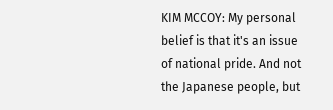KIM MCCOY: My personal belief is that it's an issue of national pride. And not the Japanese people, but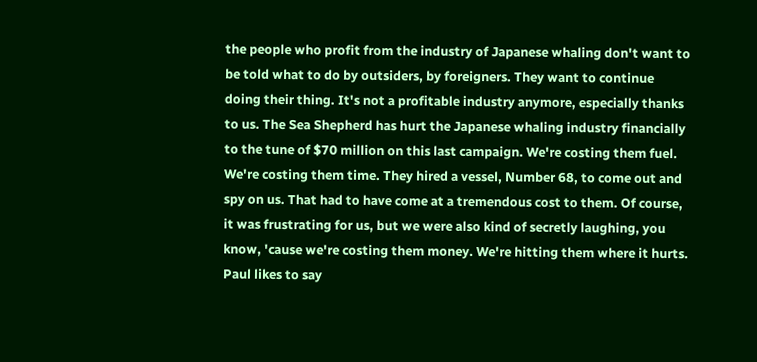the people who profit from the industry of Japanese whaling don't want to be told what to do by outsiders, by foreigners. They want to continue doing their thing. It's not a profitable industry anymore, especially thanks to us. The Sea Shepherd has hurt the Japanese whaling industry financially to the tune of $70 million on this last campaign. We're costing them fuel. We're costing them time. They hired a vessel, Number 68, to come out and spy on us. That had to have come at a tremendous cost to them. Of course, it was frustrating for us, but we were also kind of secretly laughing, you know, 'cause we're costing them money. We're hitting them where it hurts. Paul likes to say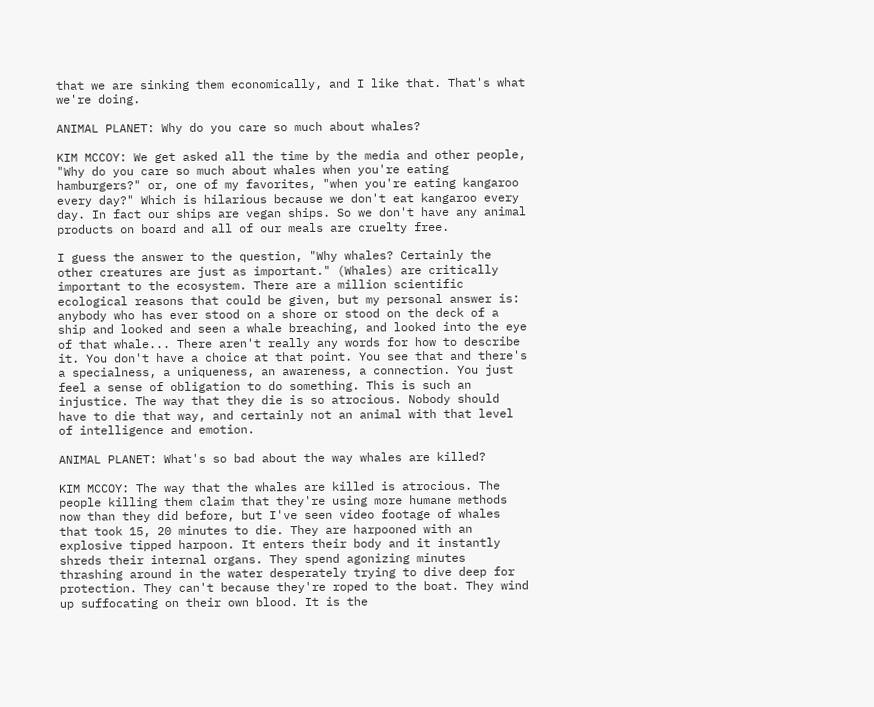that we are sinking them economically, and I like that. That's what we're doing.

ANIMAL PLANET: Why do you care so much about whales?

KIM MCCOY: We get asked all the time by the media and other people, "Why do you care so much about whales when you're eating hamburgers?" or, one of my favorites, "when you're eating kangaroo every day?" Which is hilarious because we don't eat kangaroo every day. In fact our ships are vegan ships. So we don't have any animal products on board and all of our meals are cruelty free.

I guess the answer to the question, "Why whales? Certainly the other creatures are just as important." (Whales) are critically important to the ecosystem. There are a million scientific ecological reasons that could be given, but my personal answer is: anybody who has ever stood on a shore or stood on the deck of a ship and looked and seen a whale breaching, and looked into the eye of that whale... There aren't really any words for how to describe it. You don't have a choice at that point. You see that and there's a specialness, a uniqueness, an awareness, a connection. You just feel a sense of obligation to do something. This is such an injustice. The way that they die is so atrocious. Nobody should have to die that way, and certainly not an animal with that level of intelligence and emotion.

ANIMAL PLANET: What's so bad about the way whales are killed?

KIM MCCOY: The way that the whales are killed is atrocious. The people killing them claim that they're using more humane methods now than they did before, but I've seen video footage of whales that took 15, 20 minutes to die. They are harpooned with an explosive tipped harpoon. It enters their body and it instantly shreds their internal organs. They spend agonizing minutes thrashing around in the water desperately trying to dive deep for protection. They can't because they're roped to the boat. They wind up suffocating on their own blood. It is the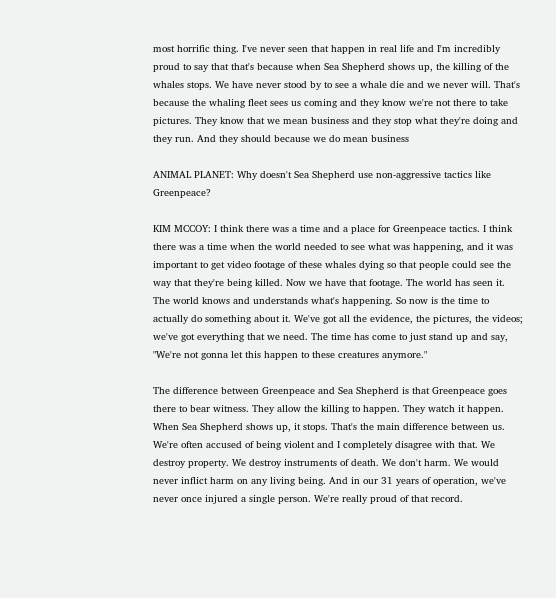most horrific thing. I've never seen that happen in real life and I'm incredibly proud to say that that's because when Sea Shepherd shows up, the killing of the whales stops. We have never stood by to see a whale die and we never will. That's because the whaling fleet sees us coming and they know we're not there to take pictures. They know that we mean business and they stop what they're doing and they run. And they should because we do mean business

ANIMAL PLANET: Why doesn't Sea Shepherd use non-aggressive tactics like Greenpeace?

KIM MCCOY: I think there was a time and a place for Greenpeace tactics. I think there was a time when the world needed to see what was happening, and it was important to get video footage of these whales dying so that people could see the way that they're being killed. Now we have that footage. The world has seen it. The world knows and understands what's happening. So now is the time to actually do something about it. We've got all the evidence, the pictures, the videos; we've got everything that we need. The time has come to just stand up and say, "We're not gonna let this happen to these creatures anymore."

The difference between Greenpeace and Sea Shepherd is that Greenpeace goes there to bear witness. They allow the killing to happen. They watch it happen. When Sea Shepherd shows up, it stops. That's the main difference between us. We're often accused of being violent and I completely disagree with that. We destroy property. We destroy instruments of death. We don't harm. We would never inflict harm on any living being. And in our 31 years of operation, we've never once injured a single person. We're really proud of that record.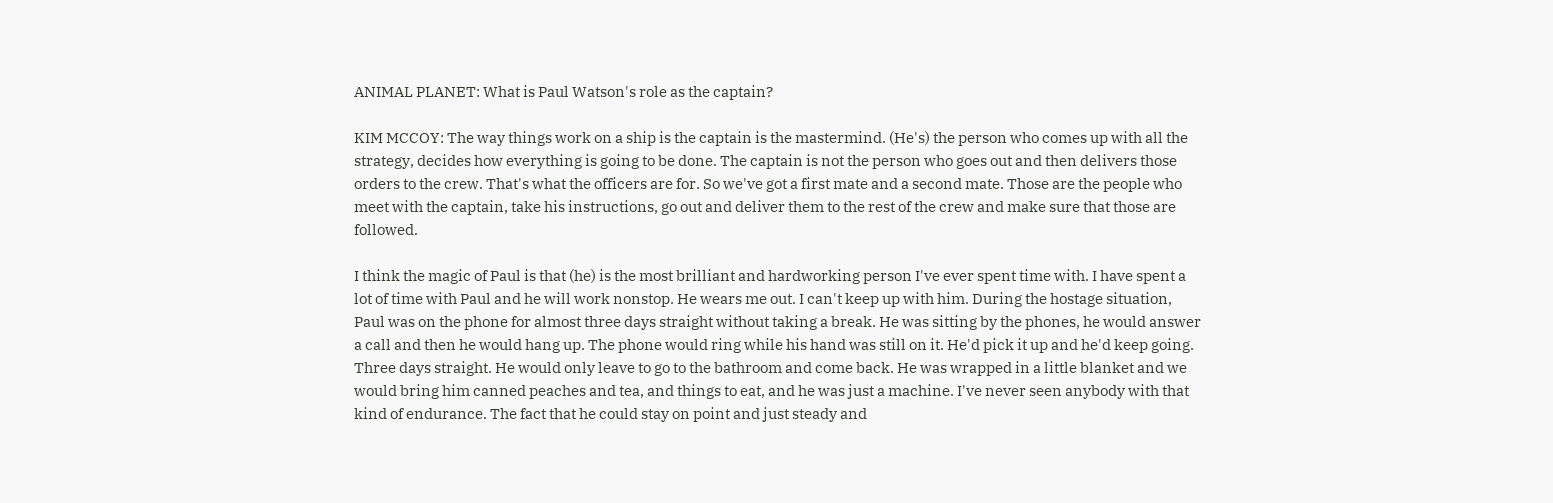ANIMAL PLANET: What is Paul Watson's role as the captain?

KIM MCCOY: The way things work on a ship is the captain is the mastermind. (He's) the person who comes up with all the strategy, decides how everything is going to be done. The captain is not the person who goes out and then delivers those orders to the crew. That's what the officers are for. So we've got a first mate and a second mate. Those are the people who meet with the captain, take his instructions, go out and deliver them to the rest of the crew and make sure that those are followed.

I think the magic of Paul is that (he) is the most brilliant and hardworking person I've ever spent time with. I have spent a lot of time with Paul and he will work nonstop. He wears me out. I can't keep up with him. During the hostage situation, Paul was on the phone for almost three days straight without taking a break. He was sitting by the phones, he would answer a call and then he would hang up. The phone would ring while his hand was still on it. He'd pick it up and he'd keep going. Three days straight. He would only leave to go to the bathroom and come back. He was wrapped in a little blanket and we would bring him canned peaches and tea, and things to eat, and he was just a machine. I've never seen anybody with that kind of endurance. The fact that he could stay on point and just steady and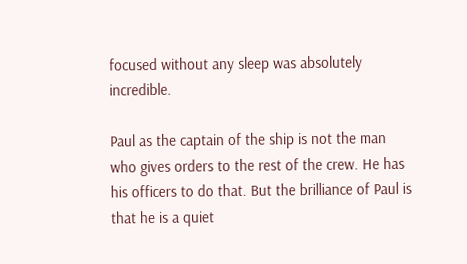focused without any sleep was absolutely incredible.

Paul as the captain of the ship is not the man who gives orders to the rest of the crew. He has his officers to do that. But the brilliance of Paul is that he is a quiet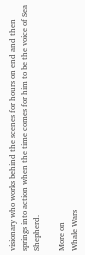visionary who works behind the scenes for hours on end and then springs into action when the time comes for him to be the voice of Sea Shepherd.

More on
Whale Wars